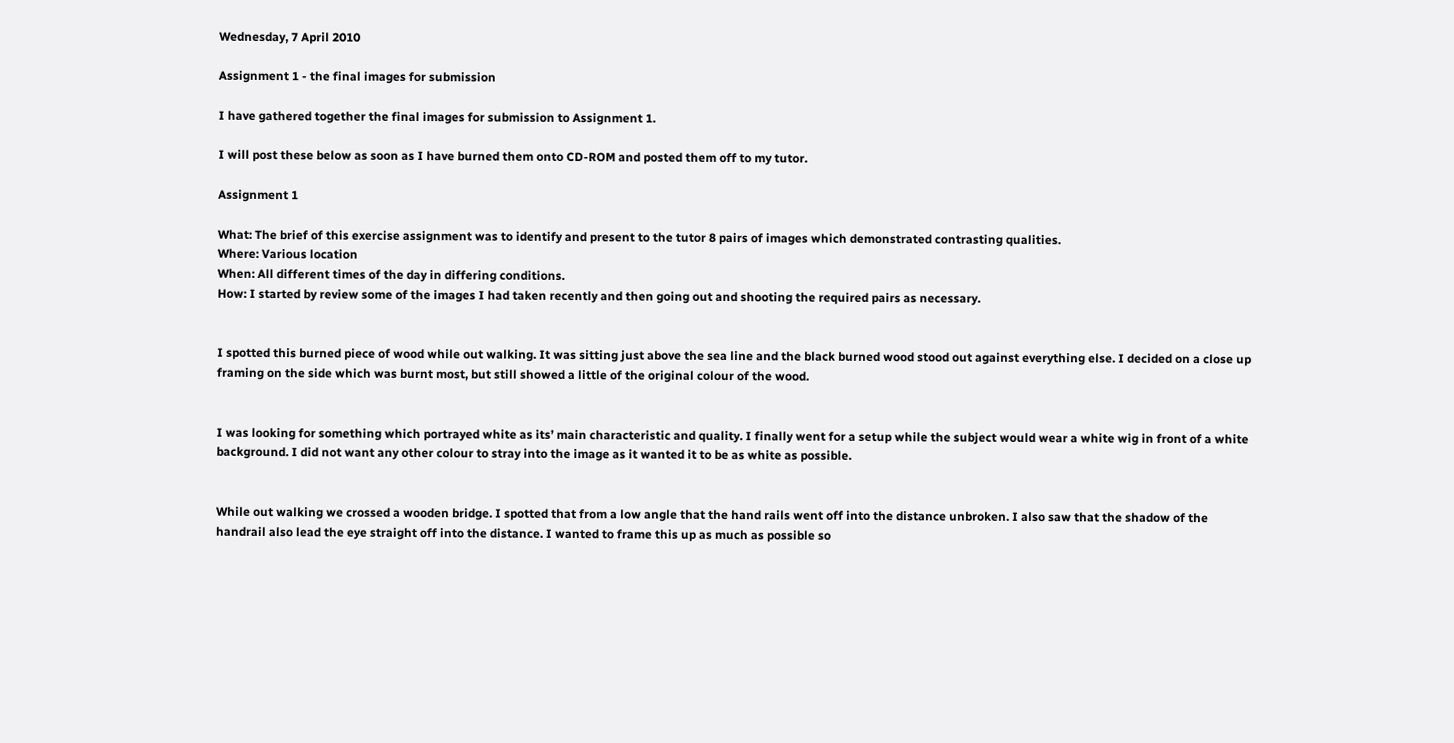Wednesday, 7 April 2010

Assignment 1 - the final images for submission

I have gathered together the final images for submission to Assignment 1.

I will post these below as soon as I have burned them onto CD-ROM and posted them off to my tutor.

Assignment 1

What: The brief of this exercise assignment was to identify and present to the tutor 8 pairs of images which demonstrated contrasting qualities.
Where: Various location
When: All different times of the day in differing conditions.
How: I started by review some of the images I had taken recently and then going out and shooting the required pairs as necessary.


I spotted this burned piece of wood while out walking. It was sitting just above the sea line and the black burned wood stood out against everything else. I decided on a close up framing on the side which was burnt most, but still showed a little of the original colour of the wood.


I was looking for something which portrayed white as its’ main characteristic and quality. I finally went for a setup while the subject would wear a white wig in front of a white background. I did not want any other colour to stray into the image as it wanted it to be as white as possible.


While out walking we crossed a wooden bridge. I spotted that from a low angle that the hand rails went off into the distance unbroken. I also saw that the shadow of the handrail also lead the eye straight off into the distance. I wanted to frame this up as much as possible so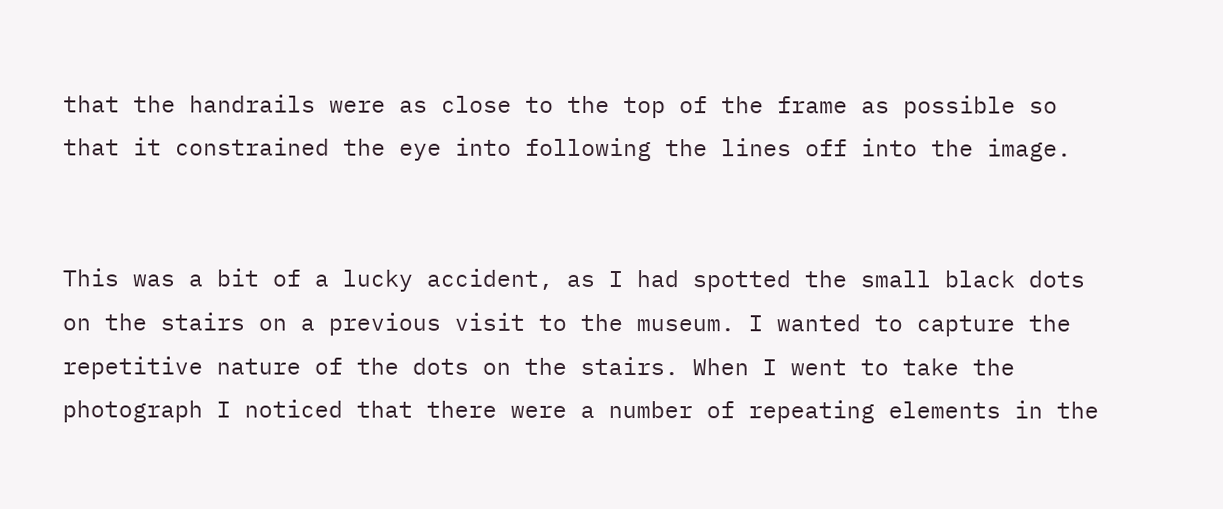that the handrails were as close to the top of the frame as possible so that it constrained the eye into following the lines off into the image.


This was a bit of a lucky accident, as I had spotted the small black dots on the stairs on a previous visit to the museum. I wanted to capture the repetitive nature of the dots on the stairs. When I went to take the photograph I noticed that there were a number of repeating elements in the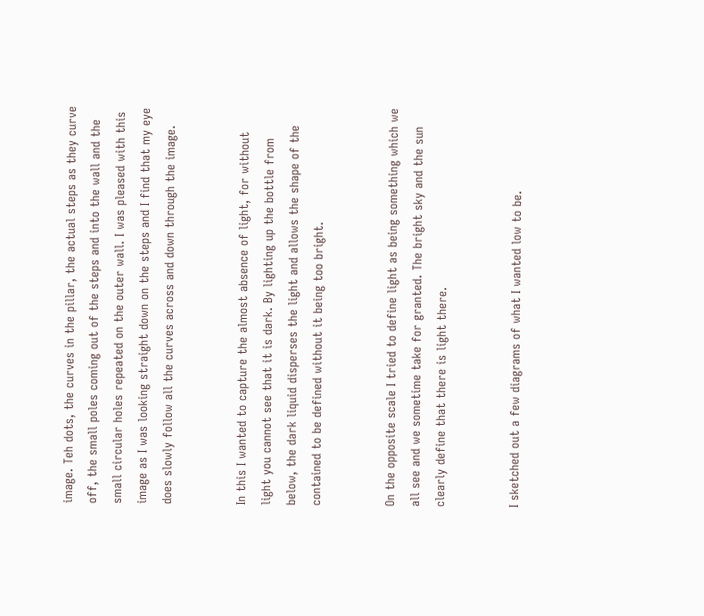image. Teh dots, the curves in the pillar, the actual steps as they curve off, the small poles coming out of the steps and into the wall and the small circular holes repeated on the outer wall. I was pleased with this image as I was looking straight down on the steps and I find that my eye does slowly follow all the curves across and down through the image.


In this I wanted to capture the almost absence of light, for without light you cannot see that it is dark. By lighting up the bottle from below, the dark liquid disperses the light and allows the shape of the contained to be defined without it being too bright.


On the opposite scale I tried to define light as being something which we all see and we sometime take for granted. The bright sky and the sun clearly define that there is light there.


I sketched out a few diagrams of what I wanted low to be.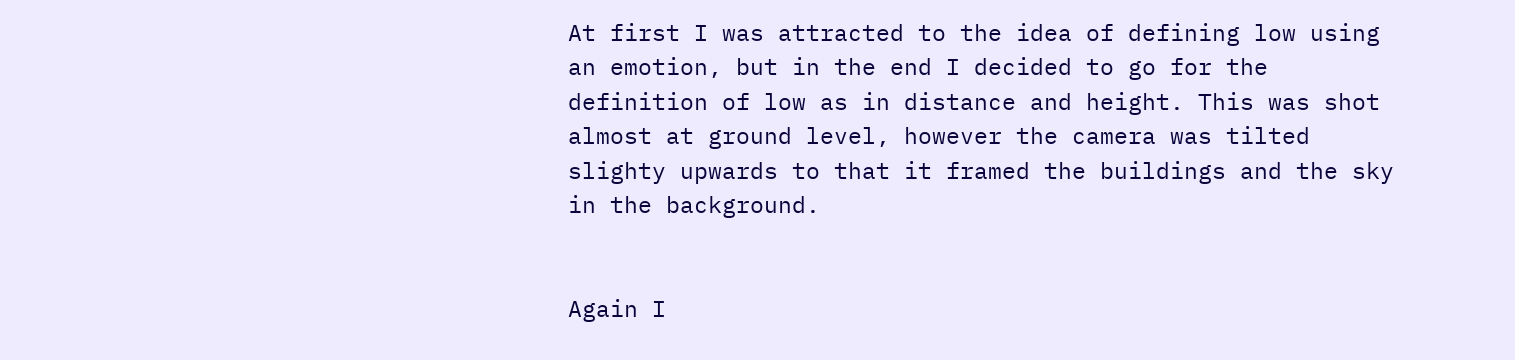At first I was attracted to the idea of defining low using an emotion, but in the end I decided to go for the definition of low as in distance and height. This was shot almost at ground level, however the camera was tilted slighty upwards to that it framed the buildings and the sky in the background.


Again I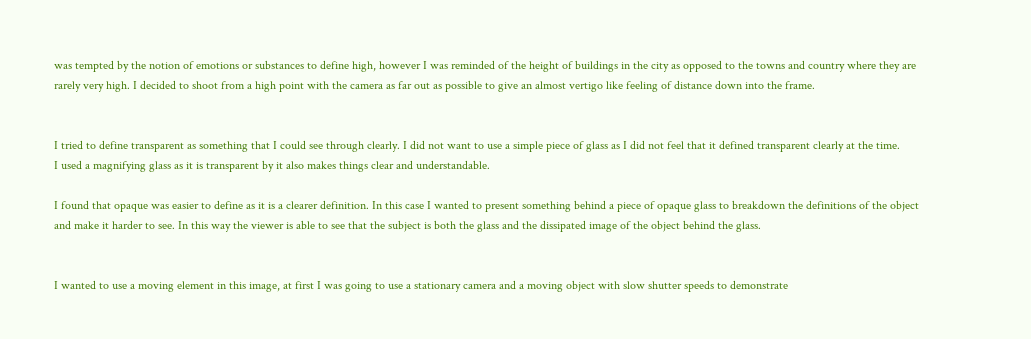was tempted by the notion of emotions or substances to define high, however I was reminded of the height of buildings in the city as opposed to the towns and country where they are rarely very high. I decided to shoot from a high point with the camera as far out as possible to give an almost vertigo like feeling of distance down into the frame.


I tried to define transparent as something that I could see through clearly. I did not want to use a simple piece of glass as I did not feel that it defined transparent clearly at the time.
I used a magnifying glass as it is transparent by it also makes things clear and understandable.

I found that opaque was easier to define as it is a clearer definition. In this case I wanted to present something behind a piece of opaque glass to breakdown the definitions of the object and make it harder to see. In this way the viewer is able to see that the subject is both the glass and the dissipated image of the object behind the glass.


I wanted to use a moving element in this image, at first I was going to use a stationary camera and a moving object with slow shutter speeds to demonstrate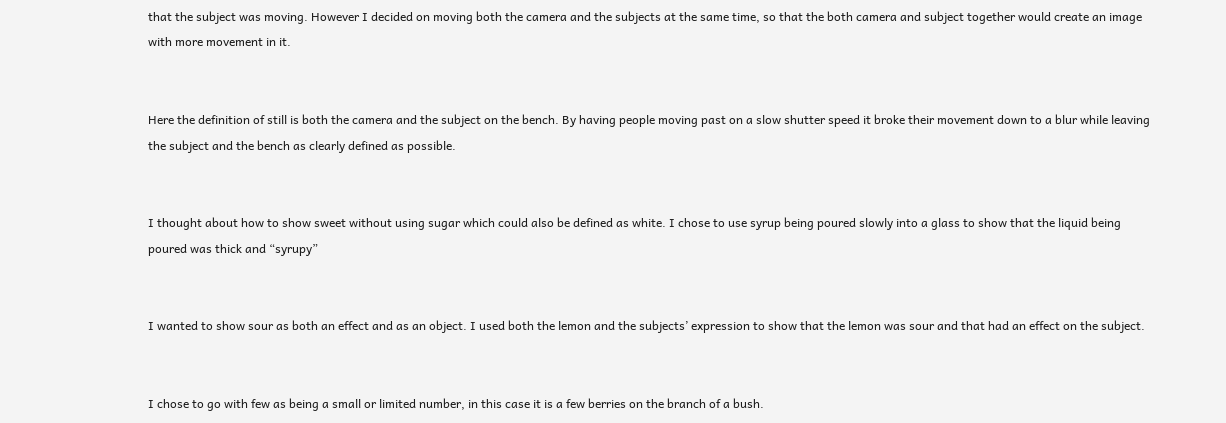that the subject was moving. However I decided on moving both the camera and the subjects at the same time, so that the both camera and subject together would create an image with more movement in it.


Here the definition of still is both the camera and the subject on the bench. By having people moving past on a slow shutter speed it broke their movement down to a blur while leaving the subject and the bench as clearly defined as possible.


I thought about how to show sweet without using sugar which could also be defined as white. I chose to use syrup being poured slowly into a glass to show that the liquid being poured was thick and “syrupy”


I wanted to show sour as both an effect and as an object. I used both the lemon and the subjects’ expression to show that the lemon was sour and that had an effect on the subject.


I chose to go with few as being a small or limited number, in this case it is a few berries on the branch of a bush.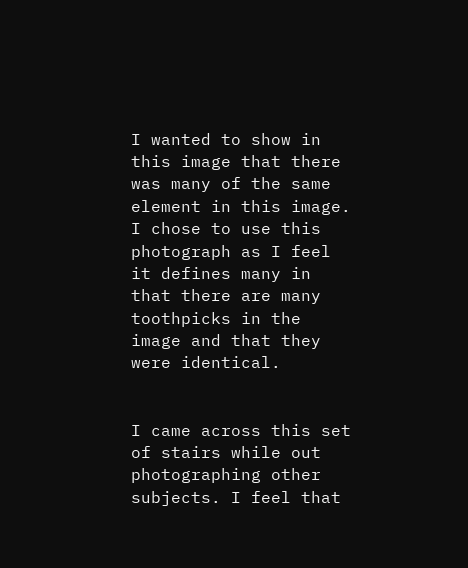I wanted to show in this image that there was many of the same element in this image. I chose to use this photograph as I feel it defines many in that there are many toothpicks in the image and that they were identical.


I came across this set of stairs while out photographing other subjects. I feel that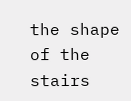the shape of the stairs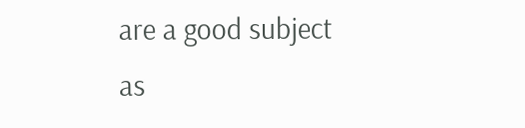are a good subject as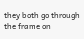they both go through the frame on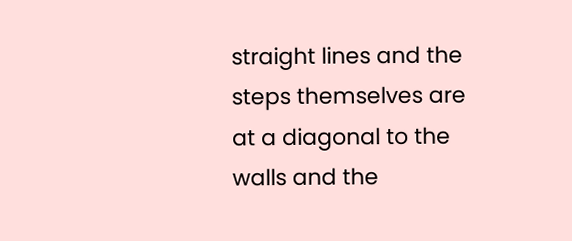straight lines and the steps themselves are at a diagonal to the walls and the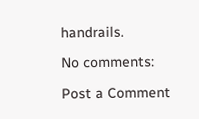handrails.

No comments:

Post a Comment